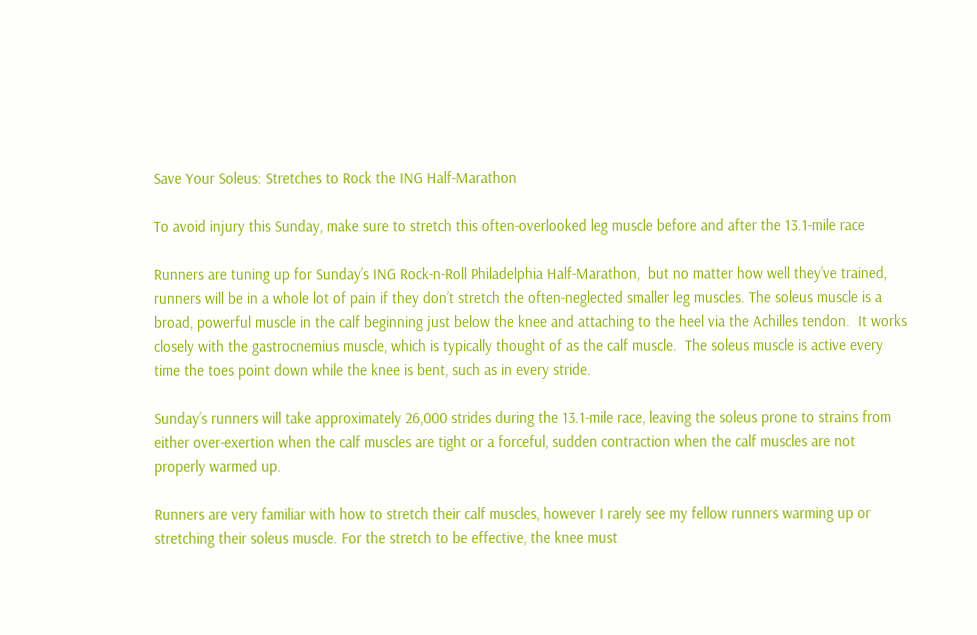Save Your Soleus: Stretches to Rock the ING Half-Marathon

To avoid injury this Sunday, make sure to stretch this often-overlooked leg muscle before and after the 13.1-mile race

Runners are tuning up for Sunday’s ING Rock-n-Roll Philadelphia Half-Marathon,  but no matter how well they’ve trained, runners will be in a whole lot of pain if they don’t stretch the often-neglected smaller leg muscles. The soleus muscle is a broad, powerful muscle in the calf beginning just below the knee and attaching to the heel via the Achilles tendon.  It works closely with the gastrocnemius muscle, which is typically thought of as the calf muscle.  The soleus muscle is active every time the toes point down while the knee is bent, such as in every stride.

Sunday’s runners will take approximately 26,000 strides during the 13.1-mile race, leaving the soleus prone to strains from either over-exertion when the calf muscles are tight or a forceful, sudden contraction when the calf muscles are not properly warmed up.

Runners are very familiar with how to stretch their calf muscles, however I rarely see my fellow runners warming up or stretching their soleus muscle. For the stretch to be effective, the knee must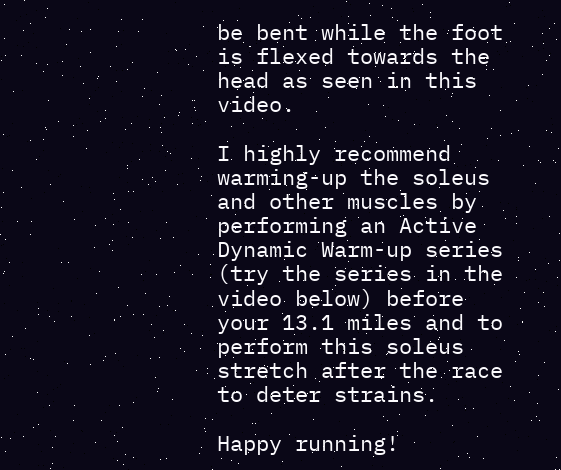be bent while the foot is flexed towards the head as seen in this video.

I highly recommend warming-up the soleus and other muscles by performing an Active Dynamic Warm-up series (try the series in the video below) before your 13.1 miles and to perform this soleus stretch after the race to deter strains.

Happy running!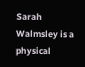Sarah Walmsley is a physical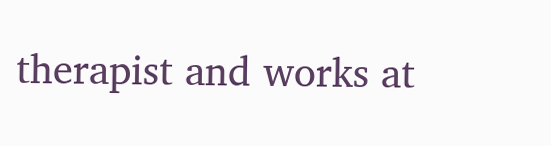therapist and works at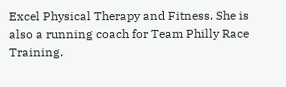Excel Physical Therapy and Fitness. She is also a running coach for Team Philly Race Training.